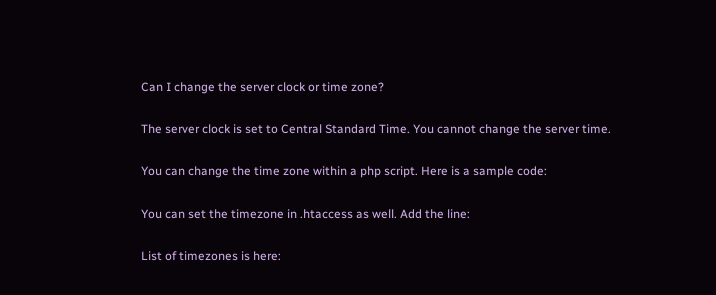Can I change the server clock or time zone?

The server clock is set to Central Standard Time. You cannot change the server time.

You can change the time zone within a php script. Here is a sample code:

You can set the timezone in .htaccess as well. Add the line:

List of timezones is here: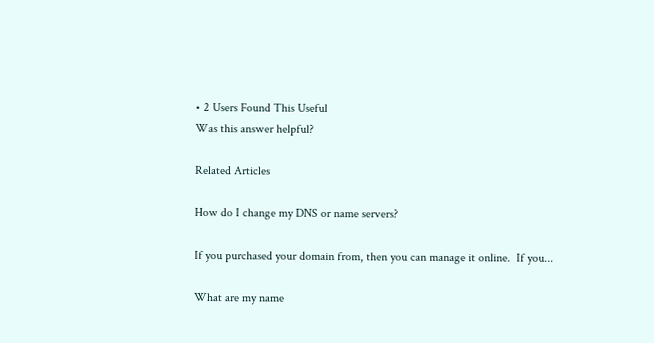• 2 Users Found This Useful
Was this answer helpful?

Related Articles

How do I change my DNS or name servers?

If you purchased your domain from, then you can manage it online.  If you...

What are my name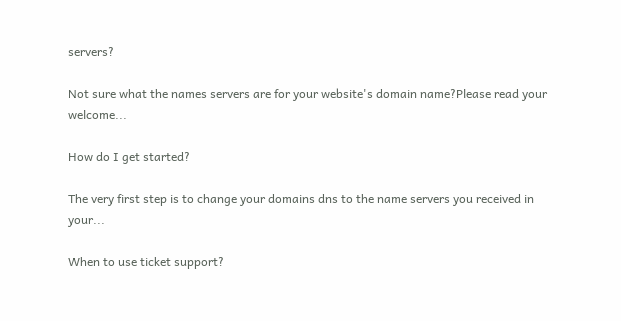servers?

Not sure what the names servers are for your website's domain name?Please read your welcome...

How do I get started?

The very first step is to change your domains dns to the name servers you received in your...

When to use ticket support?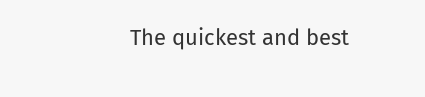The quickest and best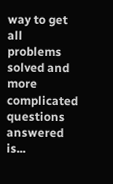way to get all problems solved and more complicated questions answered is...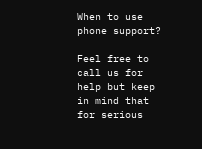When to use phone support?

Feel free to call us for help but keep in mind that for serious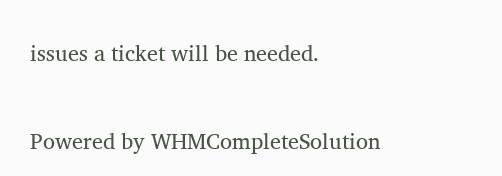issues a ticket will be needed.

Powered by WHMCompleteSolution